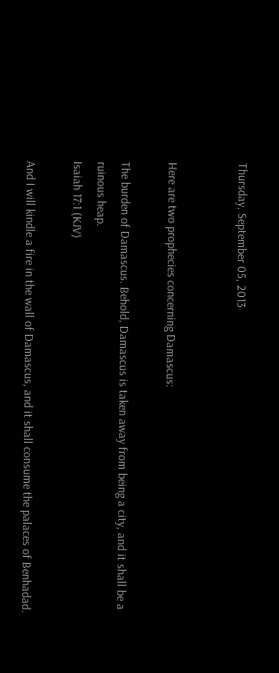Thursday, September 05, 2013


Here are two prophecies concerning Damascus:

The burden of Damascus. Behold, Damascus is taken away from being a city, and it shall be a ruinous heap.
Isaiah 17:1 (KJV)

And I will kindle a fire in the wall of Damascus, and it shall consume the palaces of Benhadad.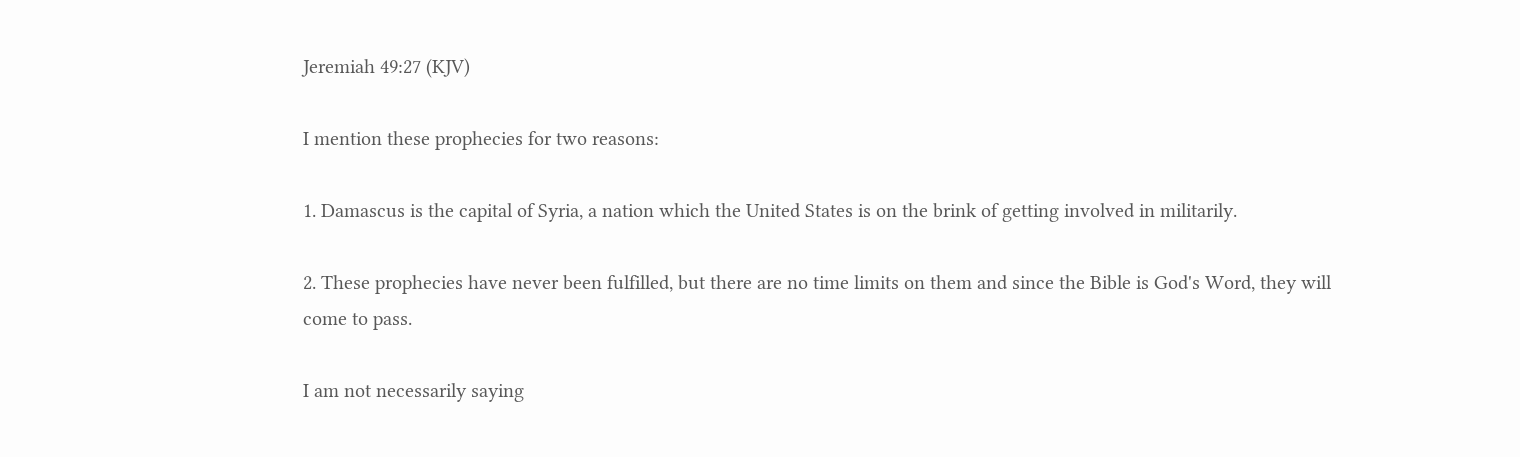Jeremiah 49:27 (KJV)

I mention these prophecies for two reasons:

1. Damascus is the capital of Syria, a nation which the United States is on the brink of getting involved in militarily.

2. These prophecies have never been fulfilled, but there are no time limits on them and since the Bible is God's Word, they will come to pass.

I am not necessarily saying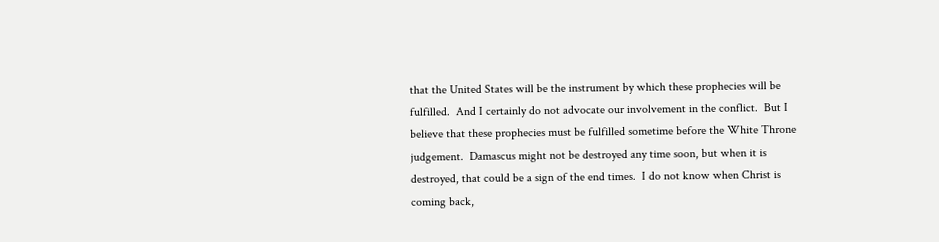that the United States will be the instrument by which these prophecies will be fulfilled.  And I certainly do not advocate our involvement in the conflict.  But I believe that these prophecies must be fulfilled sometime before the White Throne judgement.  Damascus might not be destroyed any time soon, but when it is destroyed, that could be a sign of the end times.  I do not know when Christ is coming back,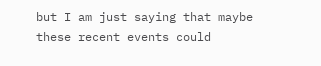but I am just saying that maybe these recent events could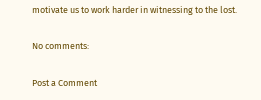motivate us to work harder in witnessing to the lost.

No comments:

Post a Comment